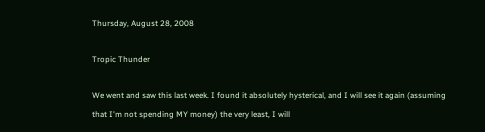Thursday, August 28, 2008

Tropic Thunder

We went and saw this last week. I found it absolutely hysterical, and I will see it again (assuming that I'm not spending MY money) the very least, I will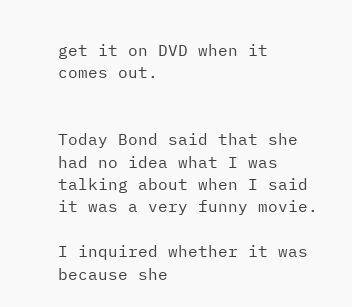get it on DVD when it comes out.


Today Bond said that she had no idea what I was talking about when I said it was a very funny movie.

I inquired whether it was because she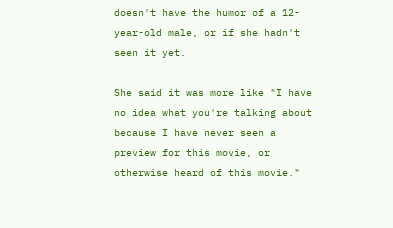doesn't have the humor of a 12-year-old male, or if she hadn't seen it yet.

She said it was more like "I have no idea what you're talking about because I have never seen a preview for this movie, or otherwise heard of this movie."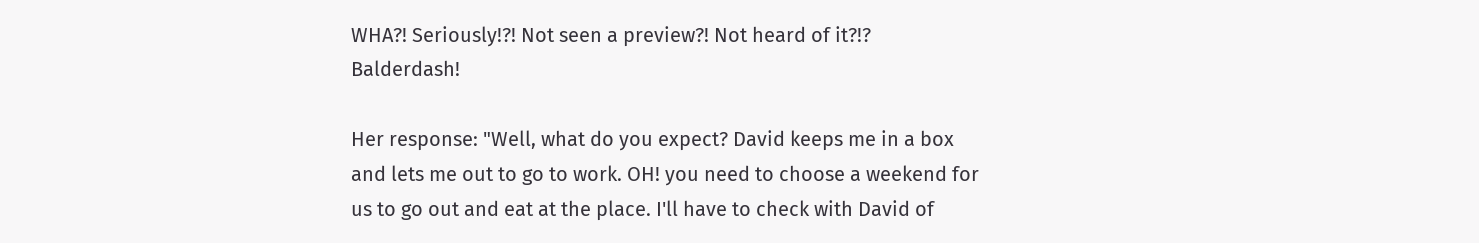WHA?! Seriously!?! Not seen a preview?! Not heard of it?!? Balderdash!

Her response: "Well, what do you expect? David keeps me in a box and lets me out to go to work. OH! you need to choose a weekend for us to go out and eat at the place. I'll have to check with David of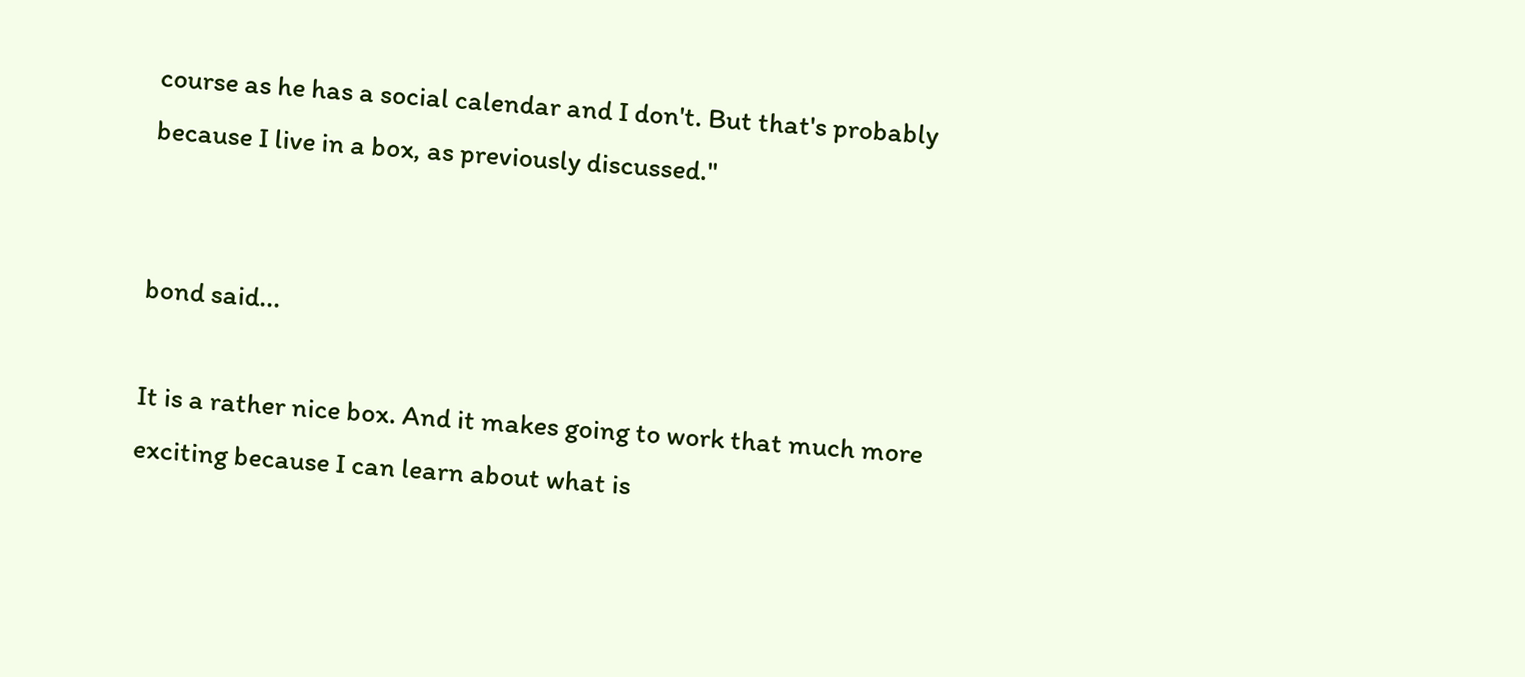course as he has a social calendar and I don't. But that's probably because I live in a box, as previously discussed."


bond said...

It is a rather nice box. And it makes going to work that much more exciting because I can learn about what is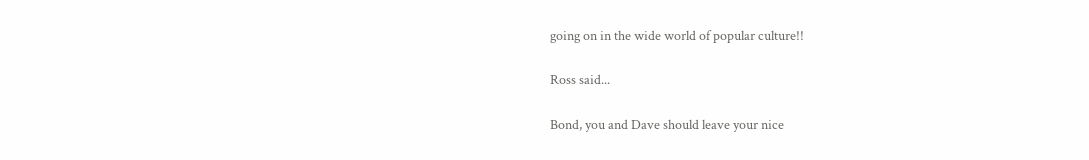going on in the wide world of popular culture!!

Ross said...

Bond, you and Dave should leave your nice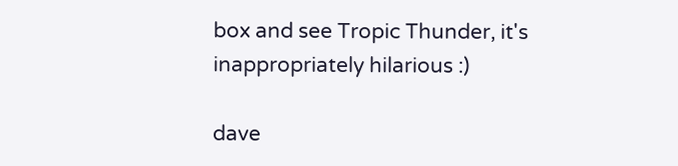box and see Tropic Thunder, it's inappropriately hilarious :)

dave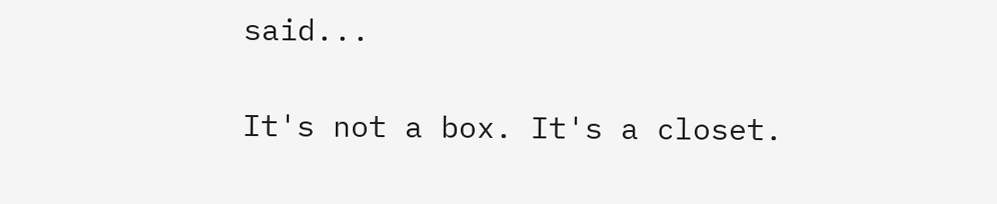said...

It's not a box. It's a closet.